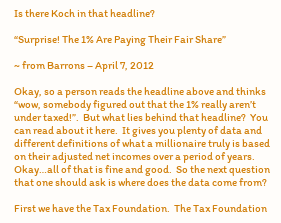Is there Koch in that headline?

“Surprise! The 1% Are Paying Their Fair Share”

~ from Barrons – April 7, 2012

Okay, so a person reads the headline above and thinks “wow, somebody figured out that the 1% really aren’t under taxed!”.  But what lies behind that headline?  You can read about it here.  It gives you plenty of data and different definitions of what a millionaire truly is based on their adjusted net incomes over a period of years.   Okay…all of that is fine and good.  So the next question that one should ask is where does the data come from?

First we have the Tax Foundation.  The Tax Foundation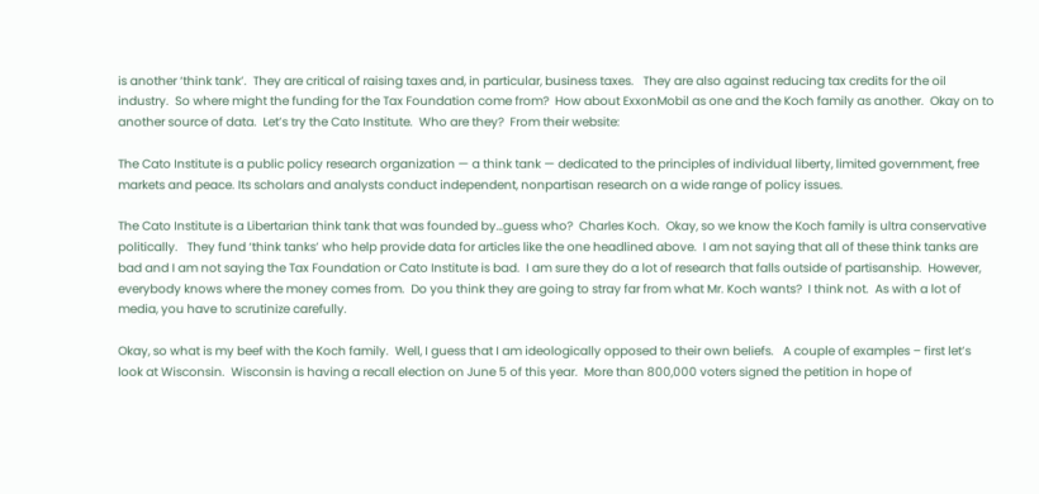is another ‘think tank’.  They are critical of raising taxes and, in particular, business taxes.   They are also against reducing tax credits for the oil industry.  So where might the funding for the Tax Foundation come from?  How about ExxonMobil as one and the Koch family as another.  Okay on to another source of data.  Let’s try the Cato Institute.  Who are they?  From their website:

The Cato Institute is a public policy research organization — a think tank — dedicated to the principles of individual liberty, limited government, free markets and peace. Its scholars and analysts conduct independent, nonpartisan research on a wide range of policy issues.

The Cato Institute is a Libertarian think tank that was founded by…guess who?  Charles Koch.  Okay, so we know the Koch family is ultra conservative politically.   They fund ‘think tanks’ who help provide data for articles like the one headlined above.  I am not saying that all of these think tanks are bad and I am not saying the Tax Foundation or Cato Institute is bad.  I am sure they do a lot of research that falls outside of partisanship.  However, everybody knows where the money comes from.  Do you think they are going to stray far from what Mr. Koch wants?  I think not.  As with a lot of media, you have to scrutinize carefully.

Okay, so what is my beef with the Koch family.  Well, I guess that I am ideologically opposed to their own beliefs.   A couple of examples – first let’s look at Wisconsin.  Wisconsin is having a recall election on June 5 of this year.  More than 800,000 voters signed the petition in hope of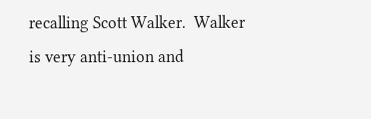recalling Scott Walker.  Walker is very anti-union and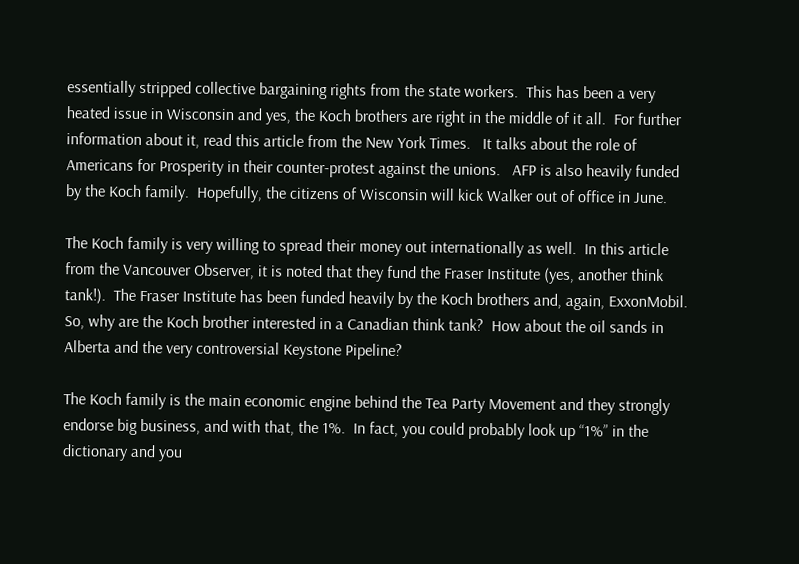essentially stripped collective bargaining rights from the state workers.  This has been a very heated issue in Wisconsin and yes, the Koch brothers are right in the middle of it all.  For further information about it, read this article from the New York Times.   It talks about the role of Americans for Prosperity in their counter-protest against the unions.   AFP is also heavily funded by the Koch family.  Hopefully, the citizens of Wisconsin will kick Walker out of office in June.

The Koch family is very willing to spread their money out internationally as well.  In this article from the Vancouver Observer, it is noted that they fund the Fraser Institute (yes, another think tank!).  The Fraser Institute has been funded heavily by the Koch brothers and, again, ExxonMobil.  So, why are the Koch brother interested in a Canadian think tank?  How about the oil sands in Alberta and the very controversial Keystone Pipeline?

The Koch family is the main economic engine behind the Tea Party Movement and they strongly endorse big business, and with that, the 1%.  In fact, you could probably look up “1%” in the dictionary and you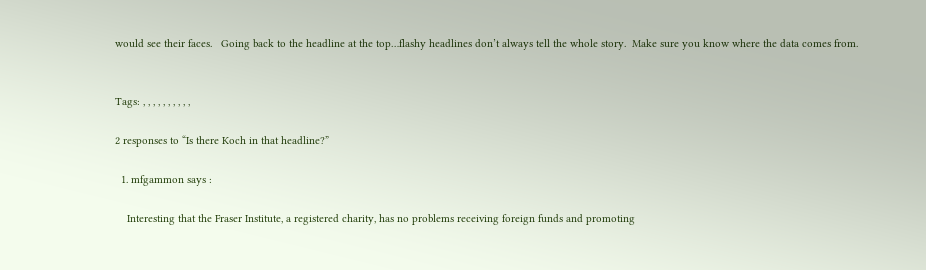would see their faces.   Going back to the headline at the top…flashy headlines don’t always tell the whole story.  Make sure you know where the data comes from.


Tags: , , , , , , , , , ,

2 responses to “Is there Koch in that headline?”

  1. mfgammon says :

    Interesting that the Fraser Institute, a registered charity, has no problems receiving foreign funds and promoting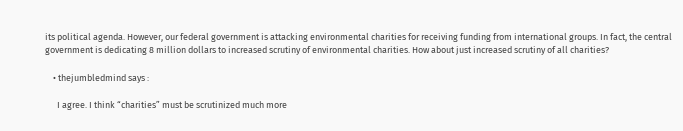its political agenda. However, our federal government is attacking environmental charities for receiving funding from international groups. In fact, the central government is dedicating 8 million dollars to increased scrutiny of environmental charities. How about just increased scrutiny of all charities?

    • thejumbledmind says :

      I agree. I think “charities” must be scrutinized much more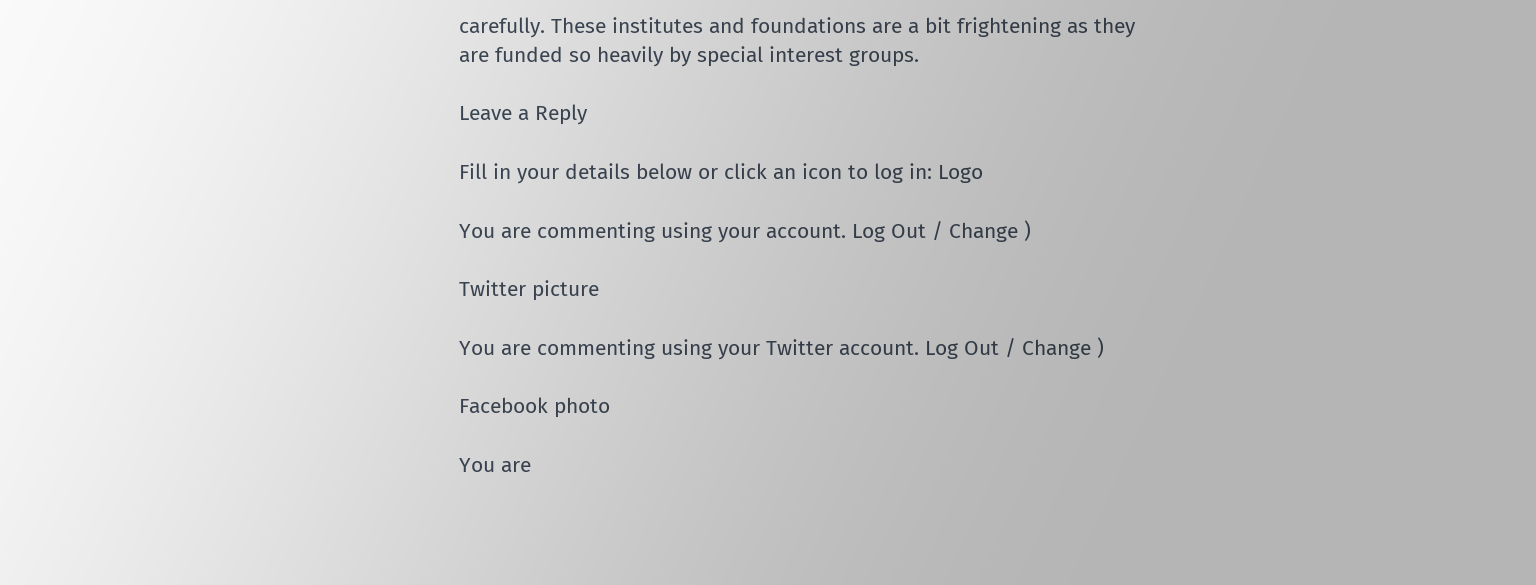carefully. These institutes and foundations are a bit frightening as they are funded so heavily by special interest groups.

Leave a Reply

Fill in your details below or click an icon to log in: Logo

You are commenting using your account. Log Out / Change )

Twitter picture

You are commenting using your Twitter account. Log Out / Change )

Facebook photo

You are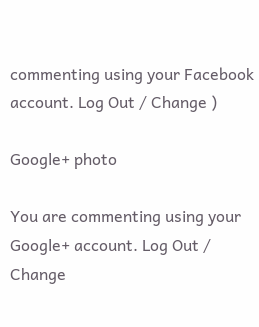commenting using your Facebook account. Log Out / Change )

Google+ photo

You are commenting using your Google+ account. Log Out / Change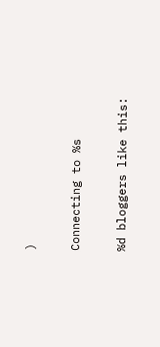)

Connecting to %s

%d bloggers like this: